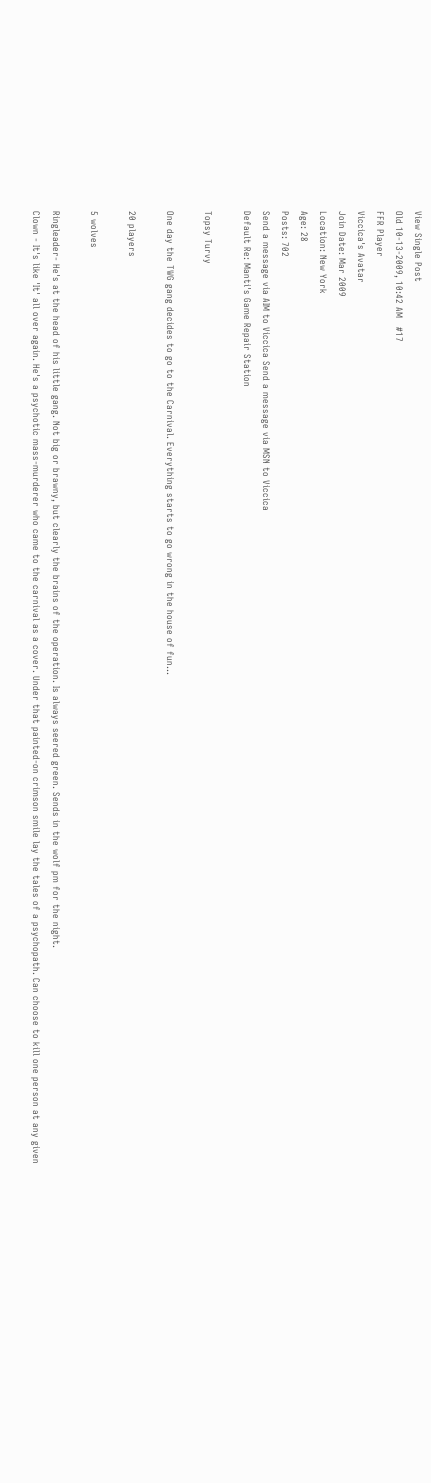View Single Post
Old 10-13-2009, 10:42 AM   #17
FFR Player
Viccica's Avatar
Join Date: Mar 2009
Location: New York
Age: 28
Posts: 702
Send a message via AIM to Viccica Send a message via MSN to Viccica
Default Re: Manti's Game Repair Station

Topsy Turvy

One day the TWG gang decides to go to the Carnival. Everything starts to go wrong in the house of fun...

20 players

5 wolves

Ringleader- He's at the head of his little gang. Not big or brawny, but clearly the brains of the operation. Is always seered green. Sends in the wolf pm for the night.
Clown - It's like 'It' all over again. He's a psychotic mass-murderer who came to the carnival as a cover. Under that painted-on crimson smile lay the tales of a psychopath. Can choose to kill one person at any given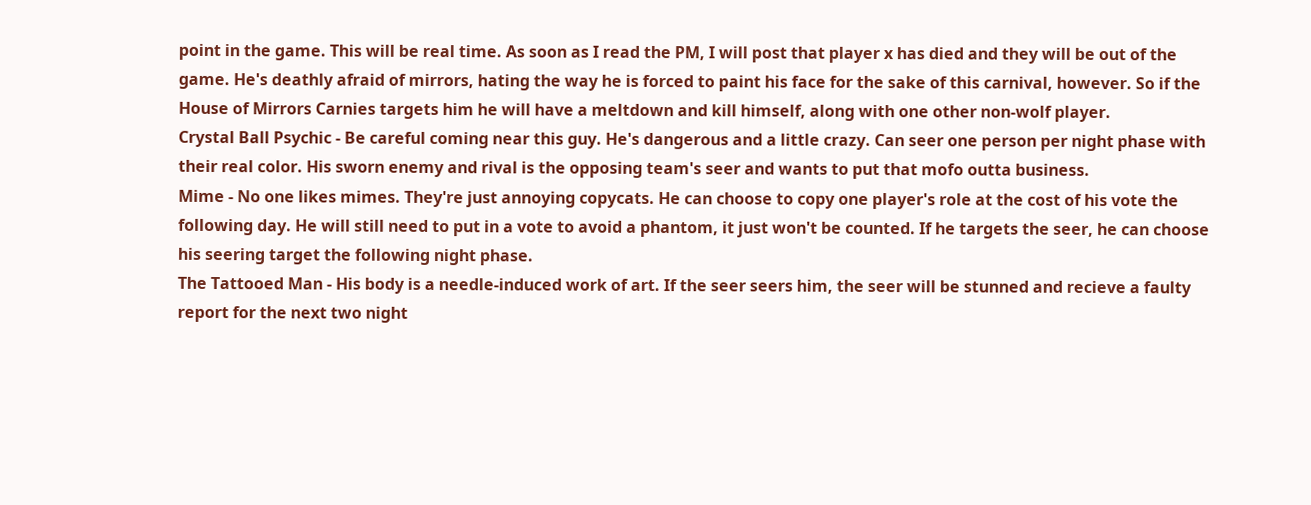point in the game. This will be real time. As soon as I read the PM, I will post that player x has died and they will be out of the game. He's deathly afraid of mirrors, hating the way he is forced to paint his face for the sake of this carnival, however. So if the House of Mirrors Carnies targets him he will have a meltdown and kill himself, along with one other non-wolf player.
Crystal Ball Psychic - Be careful coming near this guy. He's dangerous and a little crazy. Can seer one person per night phase with their real color. His sworn enemy and rival is the opposing team's seer and wants to put that mofo outta business.
Mime - No one likes mimes. They're just annoying copycats. He can choose to copy one player's role at the cost of his vote the following day. He will still need to put in a vote to avoid a phantom, it just won't be counted. If he targets the seer, he can choose his seering target the following night phase.
The Tattooed Man - His body is a needle-induced work of art. If the seer seers him, the seer will be stunned and recieve a faulty report for the next two night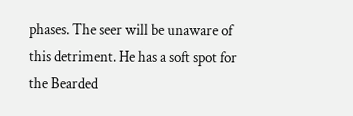phases. The seer will be unaware of this detriment. He has a soft spot for the Bearded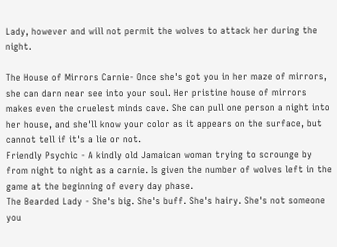Lady, however and will not permit the wolves to attack her during the night.

The House of Mirrors Carnie- Once she's got you in her maze of mirrors, she can darn near see into your soul. Her pristine house of mirrors makes even the cruelest minds cave. She can pull one person a night into her house, and she'll know your color as it appears on the surface, but cannot tell if it's a lie or not.
Friendly Psychic - A kindly old Jamaican woman trying to scrounge by from night to night as a carnie. Is given the number of wolves left in the game at the beginning of every day phase.
The Bearded Lady - She's big. She's buff. She's hairy. She's not someone you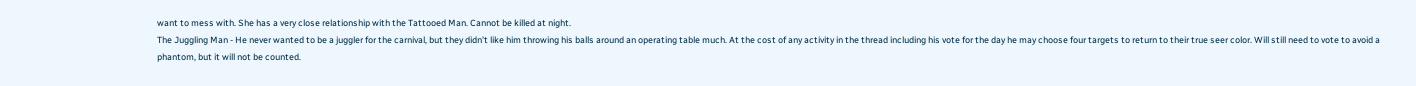want to mess with. She has a very close relationship with the Tattooed Man. Cannot be killed at night.
The Juggling Man - He never wanted to be a juggler for the carnival, but they didn't like him throwing his balls around an operating table much. At the cost of any activity in the thread including his vote for the day he may choose four targets to return to their true seer color. Will still need to vote to avoid a phantom, but it will not be counted.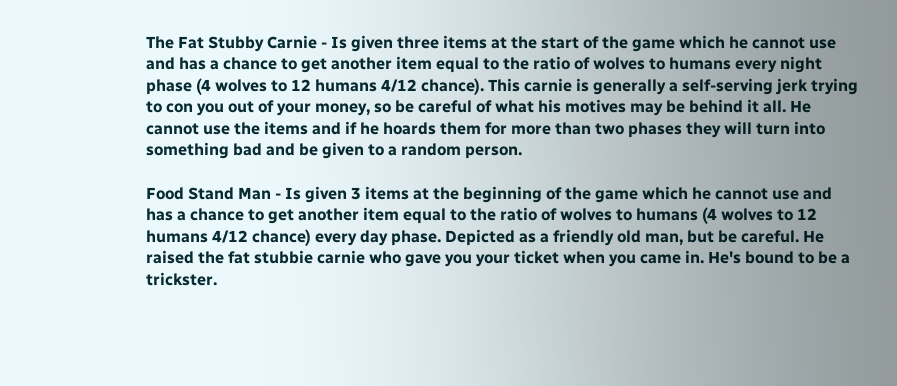The Fat Stubby Carnie - Is given three items at the start of the game which he cannot use and has a chance to get another item equal to the ratio of wolves to humans every night phase (4 wolves to 12 humans 4/12 chance). This carnie is generally a self-serving jerk trying to con you out of your money, so be careful of what his motives may be behind it all. He cannot use the items and if he hoards them for more than two phases they will turn into something bad and be given to a random person.

Food Stand Man - Is given 3 items at the beginning of the game which he cannot use and has a chance to get another item equal to the ratio of wolves to humans (4 wolves to 12 humans 4/12 chance) every day phase. Depicted as a friendly old man, but be careful. He raised the fat stubbie carnie who gave you your ticket when you came in. He's bound to be a trickster.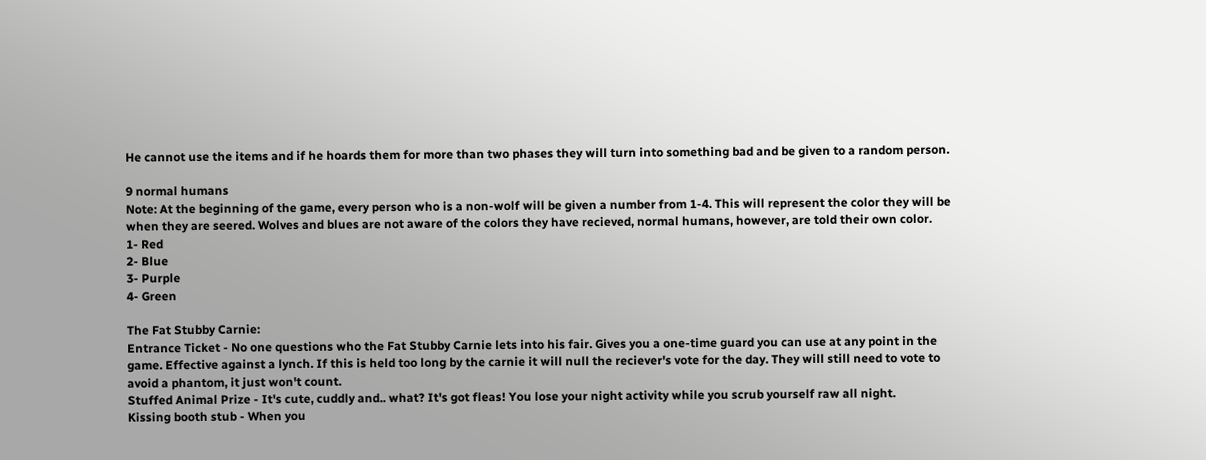He cannot use the items and if he hoards them for more than two phases they will turn into something bad and be given to a random person.

9 normal humans
Note: At the beginning of the game, every person who is a non-wolf will be given a number from 1-4. This will represent the color they will be when they are seered. Wolves and blues are not aware of the colors they have recieved, normal humans, however, are told their own color.
1- Red
2- Blue
3- Purple
4- Green

The Fat Stubby Carnie:
Entrance Ticket - No one questions who the Fat Stubby Carnie lets into his fair. Gives you a one-time guard you can use at any point in the game. Effective against a lynch. If this is held too long by the carnie it will null the reciever's vote for the day. They will still need to vote to avoid a phantom, it just won't count.
Stuffed Animal Prize - It's cute, cuddly and.. what? It's got fleas! You lose your night activity while you scrub yourself raw all night.
Kissing booth stub - When you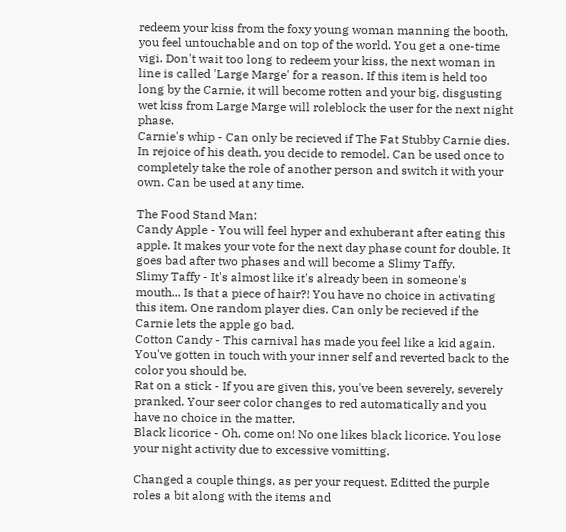redeem your kiss from the foxy young woman manning the booth, you feel untouchable and on top of the world. You get a one-time vigi. Don't wait too long to redeem your kiss, the next woman in line is called 'Large Marge' for a reason. If this item is held too long by the Carnie, it will become rotten and your big, disgusting wet kiss from Large Marge will roleblock the user for the next night phase.
Carnie's whip - Can only be recieved if The Fat Stubby Carnie dies. In rejoice of his death, you decide to remodel. Can be used once to completely take the role of another person and switch it with your own. Can be used at any time.

The Food Stand Man:
Candy Apple - You will feel hyper and exhuberant after eating this apple. It makes your vote for the next day phase count for double. It goes bad after two phases and will become a Slimy Taffy.
Slimy Taffy - It's almost like it's already been in someone's mouth... Is that a piece of hair?! You have no choice in activating this item. One random player dies. Can only be recieved if the Carnie lets the apple go bad.
Cotton Candy - This carnival has made you feel like a kid again. You've gotten in touch with your inner self and reverted back to the color you should be.
Rat on a stick - If you are given this, you've been severely, severely pranked. Your seer color changes to red automatically and you have no choice in the matter.
Black licorice - Oh, come on! No one likes black licorice. You lose your night activity due to excessive vomitting.

Changed a couple things, as per your request. Editted the purple roles a bit along with the items and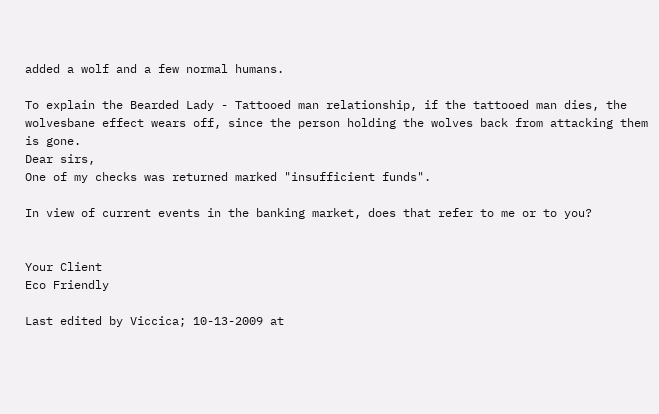added a wolf and a few normal humans.

To explain the Bearded Lady - Tattooed man relationship, if the tattooed man dies, the wolvesbane effect wears off, since the person holding the wolves back from attacking them is gone.
Dear sirs,
One of my checks was returned marked "insufficient funds".

In view of current events in the banking market, does that refer to me or to you?


Your Client
Eco Friendly

Last edited by Viccica; 10-13-2009 at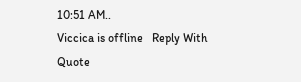10:51 AM..
Viccica is offline   Reply With Quote